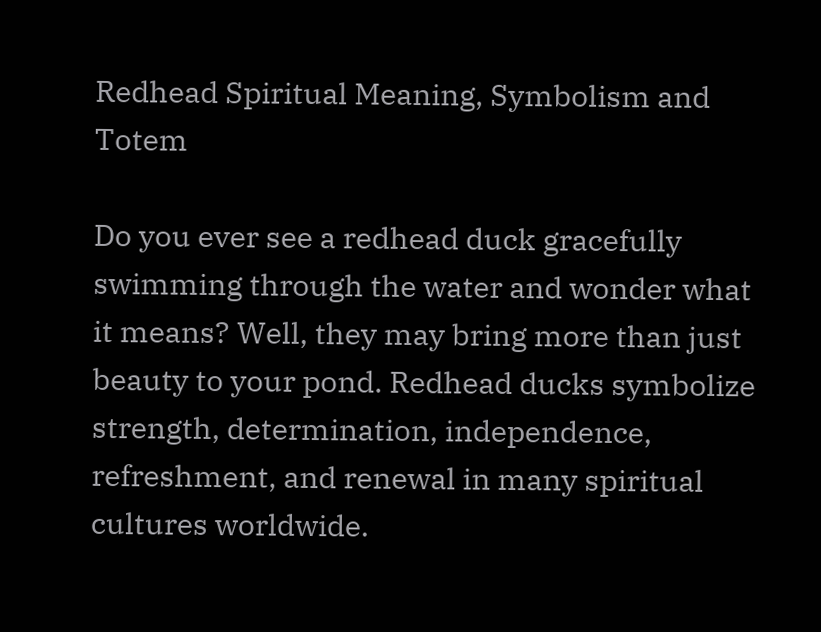Redhead Spiritual Meaning, Symbolism and Totem

Do you ever see a redhead duck gracefully swimming through the water and wonder what it means? Well, they may bring more than just beauty to your pond. Redhead ducks symbolize strength, determination, independence, refreshment, and renewal in many spiritual cultures worldwide.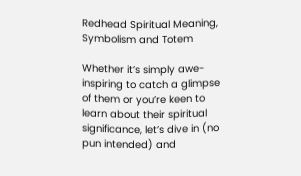Redhead Spiritual Meaning, Symbolism and Totem

Whether it’s simply awe-inspiring to catch a glimpse of them or you’re keen to learn about their spiritual significance, let’s dive in (no pun intended) and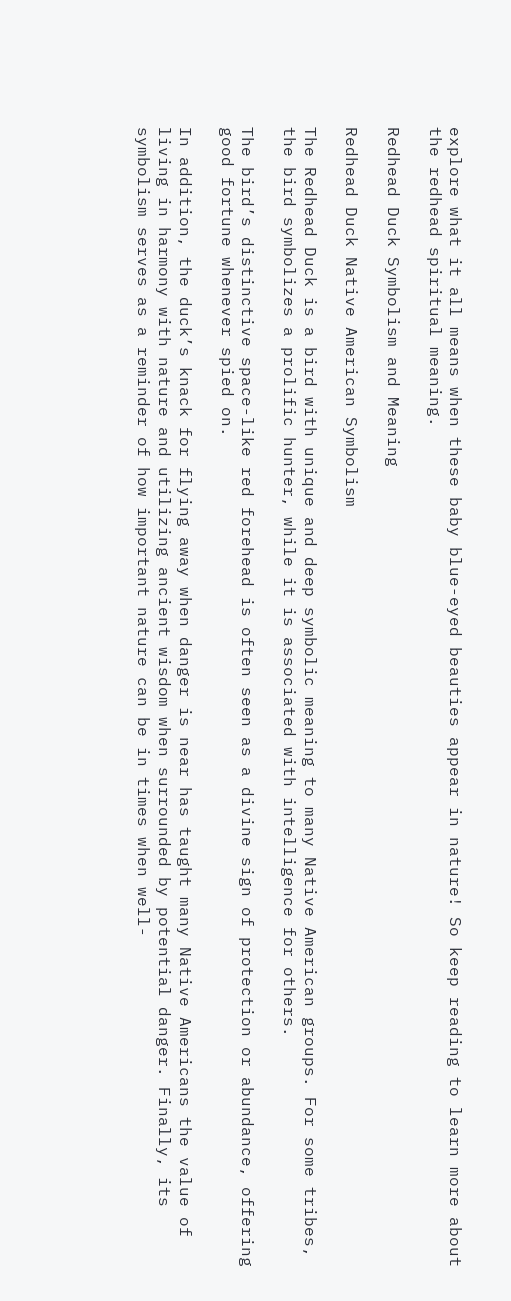explore what it all means when these baby blue-eyed beauties appear in nature! So keep reading to learn more about the redhead spiritual meaning.

Redhead Duck Symbolism and Meaning

Redhead Duck Native American Symbolism

The Redhead Duck is a bird with unique and deep symbolic meaning to many Native American groups. For some tribes, the bird symbolizes a prolific hunter, while it is associated with intelligence for others.

The bird’s distinctive space-like red forehead is often seen as a divine sign of protection or abundance, offering good fortune whenever spied on.

In addition, the duck’s knack for flying away when danger is near has taught many Native Americans the value of living in harmony with nature and utilizing ancient wisdom when surrounded by potential danger. Finally, its symbolism serves as a reminder of how important nature can be in times when well-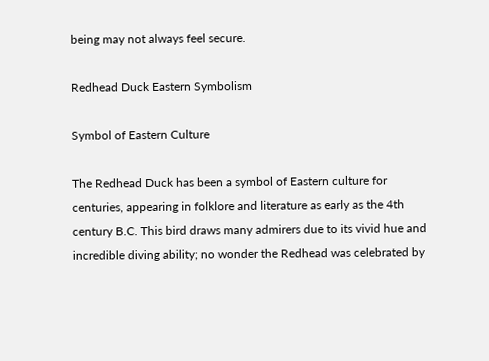being may not always feel secure.

Redhead Duck Eastern Symbolism

Symbol of Eastern Culture

The Redhead Duck has been a symbol of Eastern culture for centuries, appearing in folklore and literature as early as the 4th century B.C. This bird draws many admirers due to its vivid hue and incredible diving ability; no wonder the Redhead was celebrated by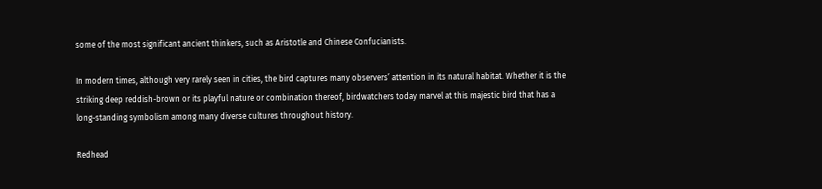some of the most significant ancient thinkers, such as Aristotle and Chinese Confucianists.

In modern times, although very rarely seen in cities, the bird captures many observers’ attention in its natural habitat. Whether it is the striking deep reddish-brown or its playful nature or combination thereof, birdwatchers today marvel at this majestic bird that has a long-standing symbolism among many diverse cultures throughout history.

Redhead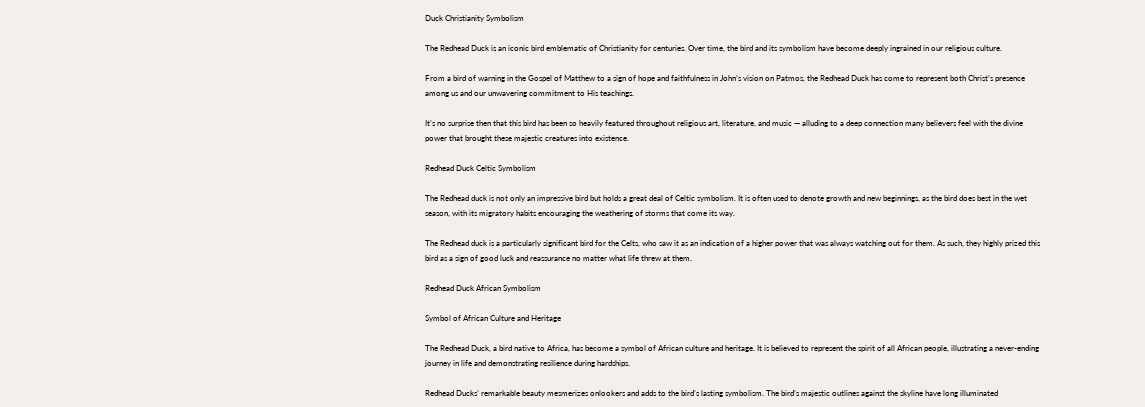Duck Christianity Symbolism

The Redhead Duck is an iconic bird emblematic of Christianity for centuries. Over time, the bird and its symbolism have become deeply ingrained in our religious culture.

From a bird of warning in the Gospel of Matthew to a sign of hope and faithfulness in John’s vision on Patmos, the Redhead Duck has come to represent both Christ’s presence among us and our unwavering commitment to His teachings.

It’s no surprise then that this bird has been so heavily featured throughout religious art, literature, and music — alluding to a deep connection many believers feel with the divine power that brought these majestic creatures into existence.

Redhead Duck Celtic Symbolism

The Redhead duck is not only an impressive bird but holds a great deal of Celtic symbolism. It is often used to denote growth and new beginnings, as the bird does best in the wet season, with its migratory habits encouraging the weathering of storms that come its way.

The Redhead duck is a particularly significant bird for the Celts, who saw it as an indication of a higher power that was always watching out for them. As such, they highly prized this bird as a sign of good luck and reassurance no matter what life threw at them.

Redhead Duck African Symbolism

Symbol of African Culture and Heritage

The Redhead Duck, a bird native to Africa, has become a symbol of African culture and heritage. It is believed to represent the spirit of all African people, illustrating a never-ending journey in life and demonstrating resilience during hardships.

Redhead Ducks’ remarkable beauty mesmerizes onlookers and adds to the bird’s lasting symbolism. The bird’s majestic outlines against the skyline have long illuminated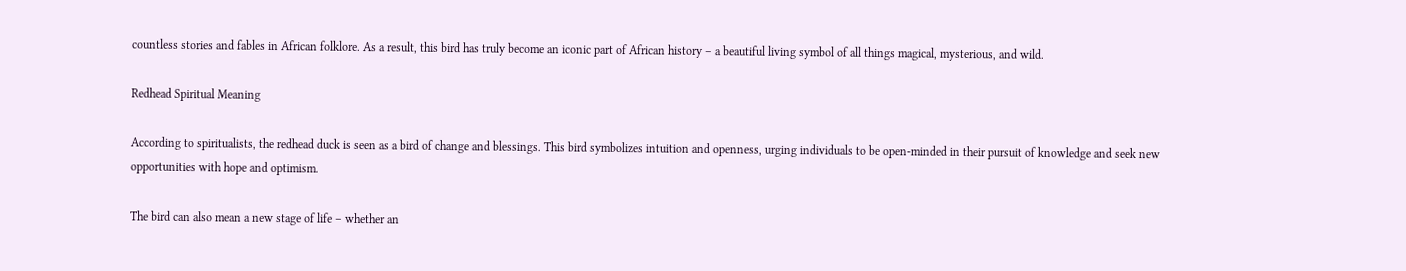countless stories and fables in African folklore. As a result, this bird has truly become an iconic part of African history – a beautiful living symbol of all things magical, mysterious, and wild.

Redhead Spiritual Meaning

According to spiritualists, the redhead duck is seen as a bird of change and blessings. This bird symbolizes intuition and openness, urging individuals to be open-minded in their pursuit of knowledge and seek new opportunities with hope and optimism.

The bird can also mean a new stage of life – whether an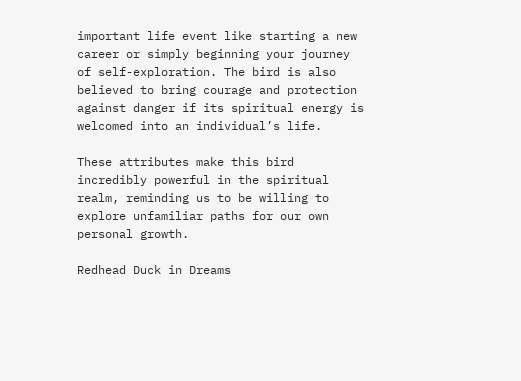important life event like starting a new career or simply beginning your journey of self-exploration. The bird is also believed to bring courage and protection against danger if its spiritual energy is welcomed into an individual’s life.

These attributes make this bird incredibly powerful in the spiritual realm, reminding us to be willing to explore unfamiliar paths for our own personal growth.

Redhead Duck in Dreams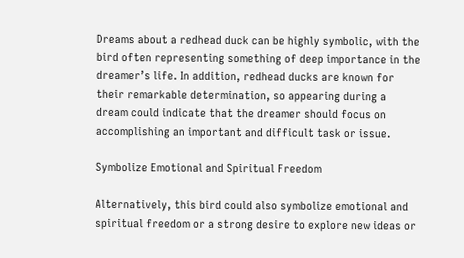Dreams about a redhead duck can be highly symbolic, with the bird often representing something of deep importance in the dreamer’s life. In addition, redhead ducks are known for their remarkable determination, so appearing during a dream could indicate that the dreamer should focus on accomplishing an important and difficult task or issue.

Symbolize Emotional and Spiritual Freedom

Alternatively, this bird could also symbolize emotional and spiritual freedom or a strong desire to explore new ideas or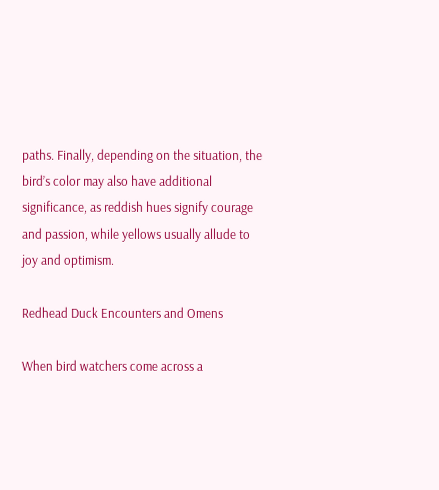paths. Finally, depending on the situation, the bird’s color may also have additional significance, as reddish hues signify courage and passion, while yellows usually allude to joy and optimism.

Redhead Duck Encounters and Omens

When bird watchers come across a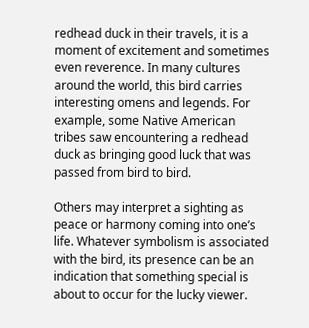redhead duck in their travels, it is a moment of excitement and sometimes even reverence. In many cultures around the world, this bird carries interesting omens and legends. For example, some Native American tribes saw encountering a redhead duck as bringing good luck that was passed from bird to bird.

Others may interpret a sighting as peace or harmony coming into one’s life. Whatever symbolism is associated with the bird, its presence can be an indication that something special is about to occur for the lucky viewer.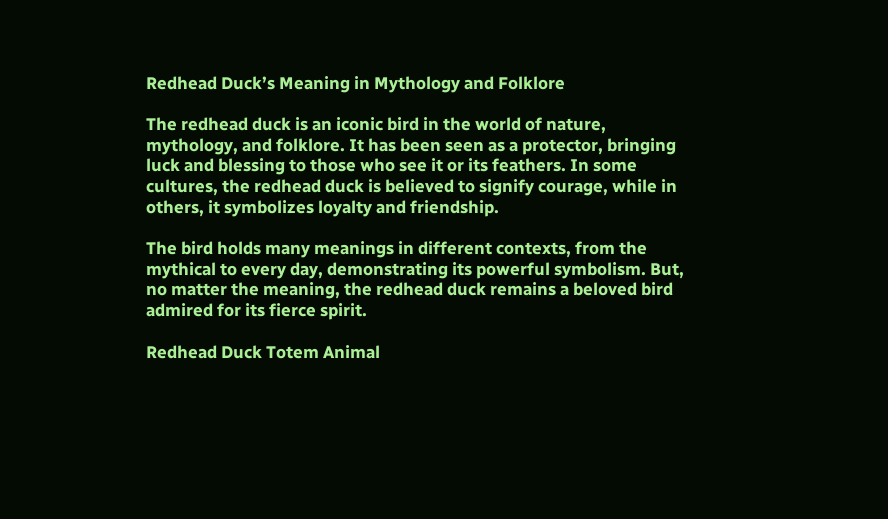Redhead Duck’s Meaning in Mythology and Folklore

The redhead duck is an iconic bird in the world of nature, mythology, and folklore. It has been seen as a protector, bringing luck and blessing to those who see it or its feathers. In some cultures, the redhead duck is believed to signify courage, while in others, it symbolizes loyalty and friendship.

The bird holds many meanings in different contexts, from the mythical to every day, demonstrating its powerful symbolism. But, no matter the meaning, the redhead duck remains a beloved bird admired for its fierce spirit.

Redhead Duck Totem Animal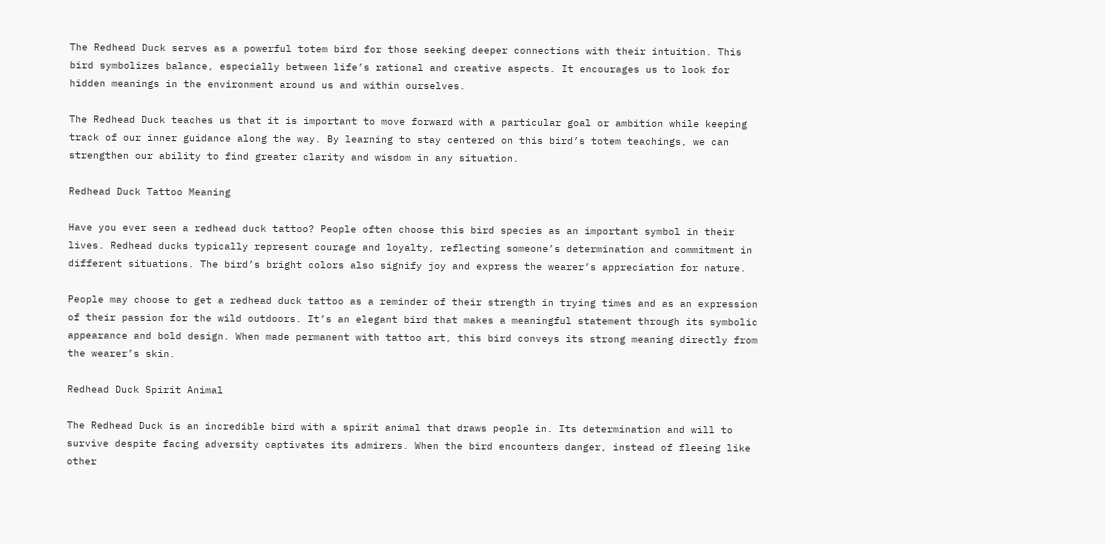The Redhead Duck serves as a powerful totem bird for those seeking deeper connections with their intuition. This bird symbolizes balance, especially between life’s rational and creative aspects. It encourages us to look for hidden meanings in the environment around us and within ourselves.

The Redhead Duck teaches us that it is important to move forward with a particular goal or ambition while keeping track of our inner guidance along the way. By learning to stay centered on this bird’s totem teachings, we can strengthen our ability to find greater clarity and wisdom in any situation.

Redhead Duck Tattoo Meaning

Have you ever seen a redhead duck tattoo? People often choose this bird species as an important symbol in their lives. Redhead ducks typically represent courage and loyalty, reflecting someone’s determination and commitment in different situations. The bird’s bright colors also signify joy and express the wearer’s appreciation for nature.

People may choose to get a redhead duck tattoo as a reminder of their strength in trying times and as an expression of their passion for the wild outdoors. It’s an elegant bird that makes a meaningful statement through its symbolic appearance and bold design. When made permanent with tattoo art, this bird conveys its strong meaning directly from the wearer’s skin.

Redhead Duck Spirit Animal

The Redhead Duck is an incredible bird with a spirit animal that draws people in. Its determination and will to survive despite facing adversity captivates its admirers. When the bird encounters danger, instead of fleeing like other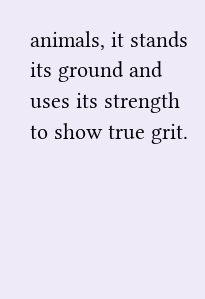animals, it stands its ground and uses its strength to show true grit.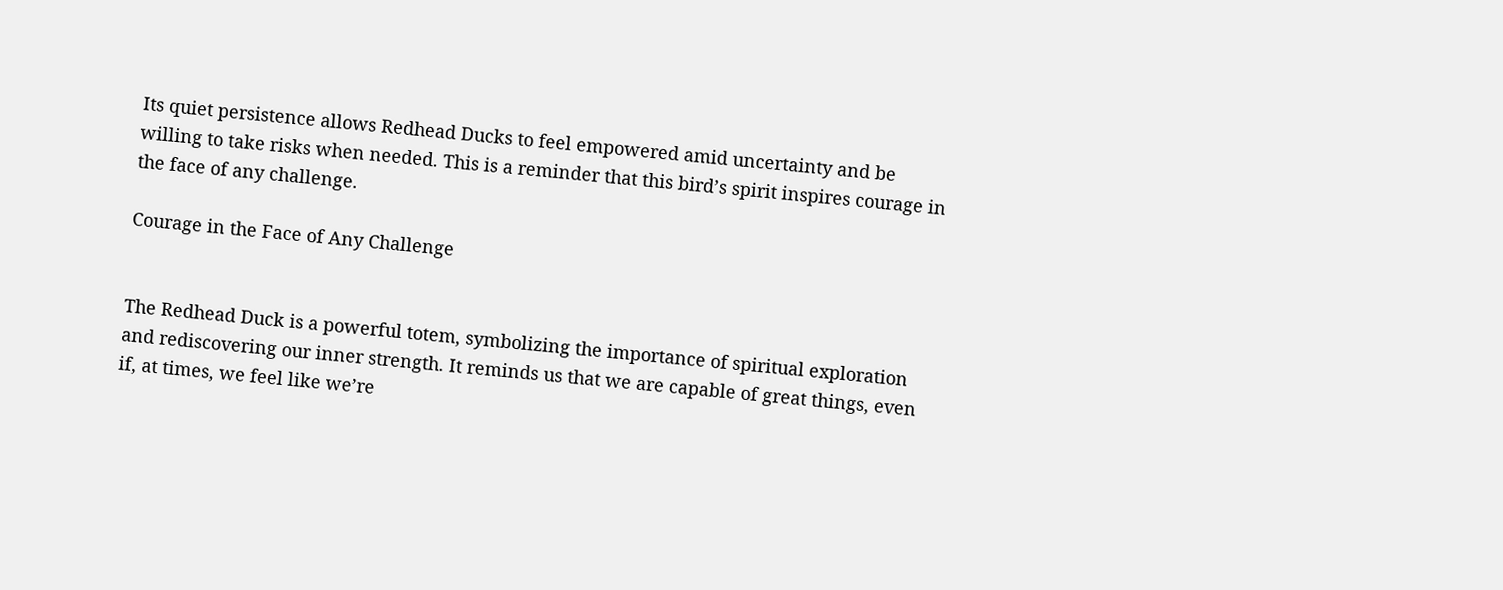Its quiet persistence allows Redhead Ducks to feel empowered amid uncertainty and be willing to take risks when needed. This is a reminder that this bird’s spirit inspires courage in the face of any challenge.

Courage in the Face of Any Challenge


The Redhead Duck is a powerful totem, symbolizing the importance of spiritual exploration and rediscovering our inner strength. It reminds us that we are capable of great things, even if, at times, we feel like we’re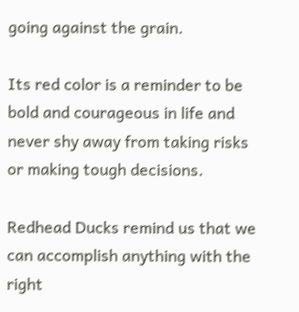going against the grain.

Its red color is a reminder to be bold and courageous in life and never shy away from taking risks or making tough decisions.

Redhead Ducks remind us that we can accomplish anything with the right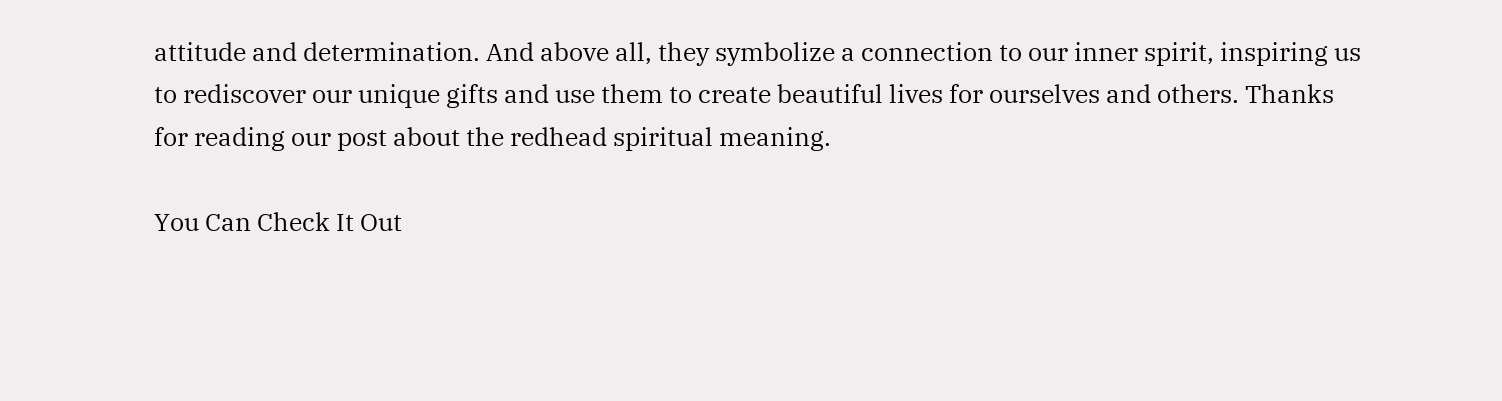attitude and determination. And above all, they symbolize a connection to our inner spirit, inspiring us to rediscover our unique gifts and use them to create beautiful lives for ourselves and others. Thanks for reading our post about the redhead spiritual meaning.

You Can Check It Out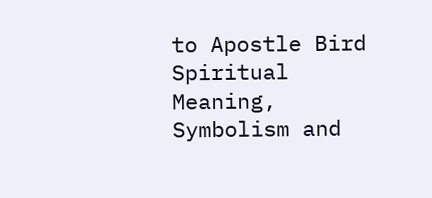to Apostle Bird Spiritual Meaning, Symbolism and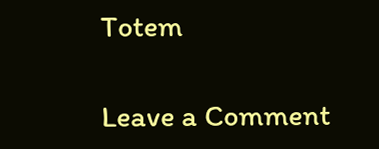Totem

Leave a Comment